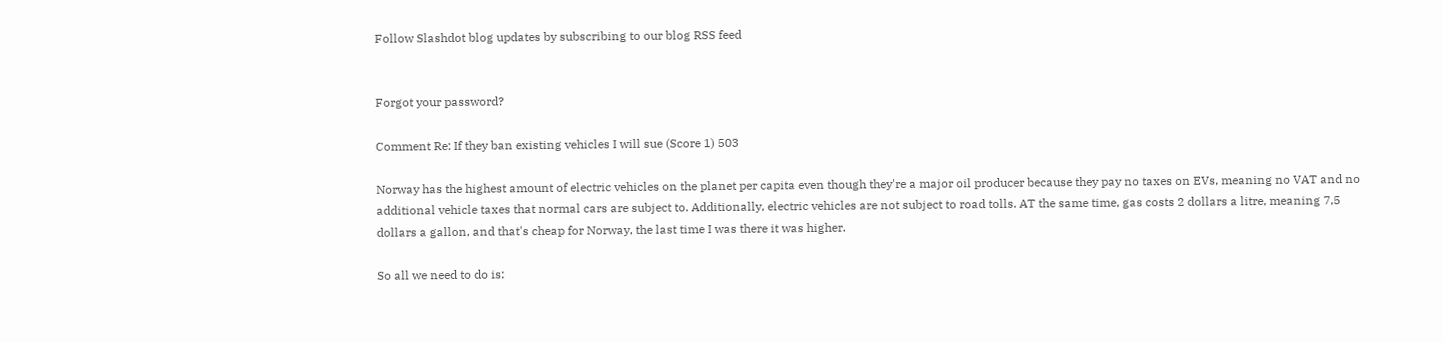Follow Slashdot blog updates by subscribing to our blog RSS feed


Forgot your password?

Comment Re: If they ban existing vehicles I will sue (Score 1) 503

Norway has the highest amount of electric vehicles on the planet per capita even though they're a major oil producer because they pay no taxes on EVs, meaning no VAT and no additional vehicle taxes that normal cars are subject to. Additionally, electric vehicles are not subject to road tolls. AT the same time, gas costs 2 dollars a litre, meaning 7,5 dollars a gallon, and that's cheap for Norway, the last time I was there it was higher.

So all we need to do is: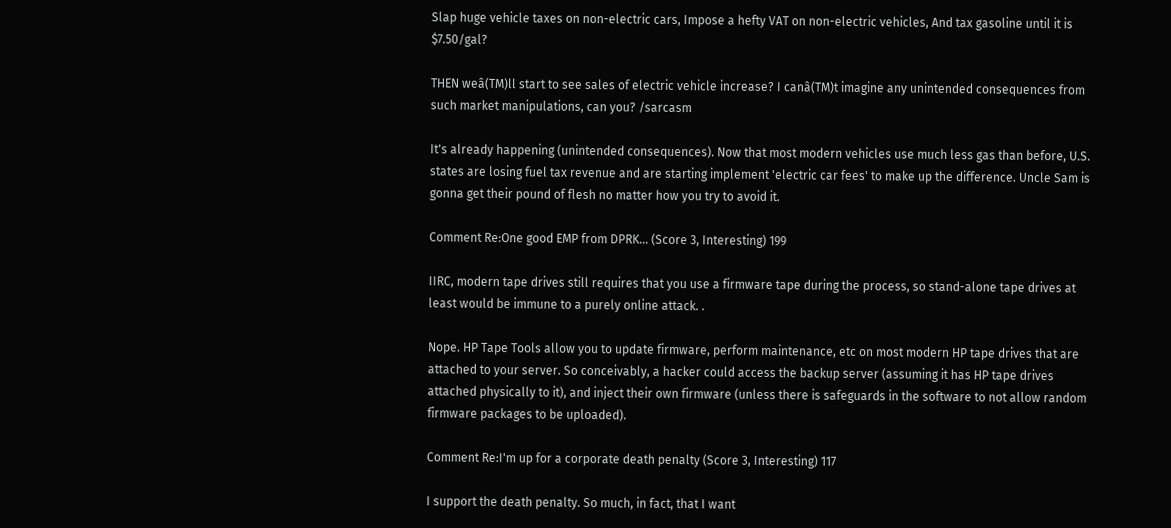Slap huge vehicle taxes on non-electric cars, Impose a hefty VAT on non-electric vehicles, And tax gasoline until it is $7.50/gal?

THEN weâ(TM)ll start to see sales of electric vehicle increase? I canâ(TM)t imagine any unintended consequences from such market manipulations, can you? /sarcasm

It's already happening (unintended consequences). Now that most modern vehicles use much less gas than before, U.S. states are losing fuel tax revenue and are starting implement 'electric car fees' to make up the difference. Uncle Sam is gonna get their pound of flesh no matter how you try to avoid it.

Comment Re:One good EMP from DPRK... (Score 3, Interesting) 199

IIRC, modern tape drives still requires that you use a firmware tape during the process, so stand-alone tape drives at least would be immune to a purely online attack. .

Nope. HP Tape Tools allow you to update firmware, perform maintenance, etc on most modern HP tape drives that are attached to your server. So conceivably, a hacker could access the backup server (assuming it has HP tape drives attached physically to it), and inject their own firmware (unless there is safeguards in the software to not allow random firmware packages to be uploaded).

Comment Re:I'm up for a corporate death penalty (Score 3, Interesting) 117

I support the death penalty. So much, in fact, that I want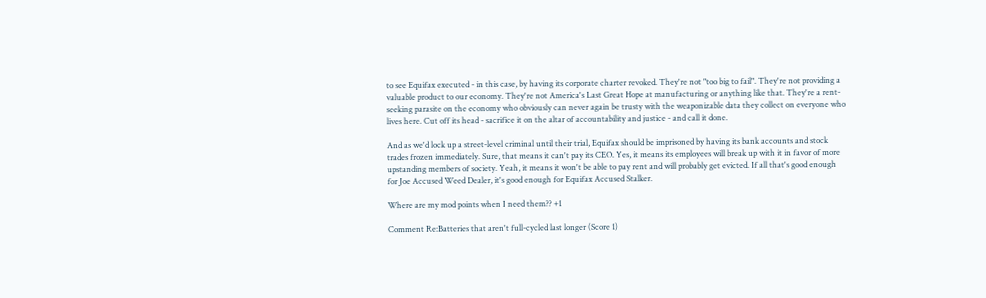to see Equifax executed - in this case, by having its corporate charter revoked. They're not "too big to fail". They're not providing a valuable product to our economy. They're not America's Last Great Hope at manufacturing or anything like that. They're a rent-seeking parasite on the economy who obviously can never again be trusty with the weaponizable data they collect on everyone who lives here. Cut off its head - sacrifice it on the altar of accountability and justice - and call it done.

And as we'd lock up a street-level criminal until their trial, Equifax should be imprisoned by having its bank accounts and stock trades frozen immediately. Sure, that means it can't pay its CEO. Yes, it means its employees will break up with it in favor of more upstanding members of society. Yeah, it means it won't be able to pay rent and will probably get evicted. If all that's good enough for Joe Accused Weed Dealer, it's good enough for Equifax Accused Stalker.

Where are my mod points when I need them?? +1

Comment Re:Batteries that aren't full-cycled last longer (Score 1)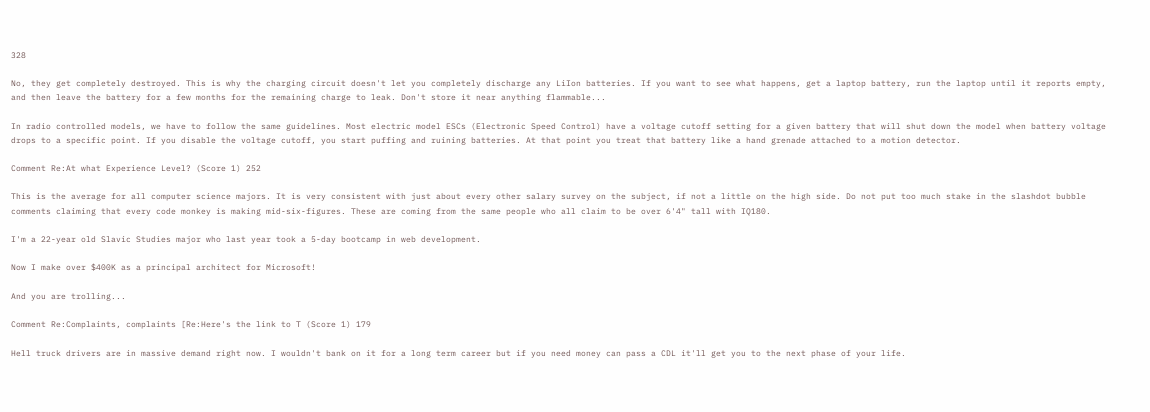328

No, they get completely destroyed. This is why the charging circuit doesn't let you completely discharge any LiIon batteries. If you want to see what happens, get a laptop battery, run the laptop until it reports empty, and then leave the battery for a few months for the remaining charge to leak. Don't store it near anything flammable...

In radio controlled models, we have to follow the same guidelines. Most electric model ESCs (Electronic Speed Control) have a voltage cutoff setting for a given battery that will shut down the model when battery voltage drops to a specific point. If you disable the voltage cutoff, you start puffing and ruining batteries. At that point you treat that battery like a hand grenade attached to a motion detector.

Comment Re:At what Experience Level? (Score 1) 252

This is the average for all computer science majors. It is very consistent with just about every other salary survey on the subject, if not a little on the high side. Do not put too much stake in the slashdot bubble comments claiming that every code monkey is making mid-six-figures. These are coming from the same people who all claim to be over 6'4" tall with IQ180.

I'm a 22-year old Slavic Studies major who last year took a 5-day bootcamp in web development.

Now I make over $400K as a principal architect for Microsoft!

And you are trolling...

Comment Re:Complaints, complaints [Re:Here's the link to T (Score 1) 179

Hell truck drivers are in massive demand right now. I wouldn't bank on it for a long term career but if you need money can pass a CDL it'll get you to the next phase of your life.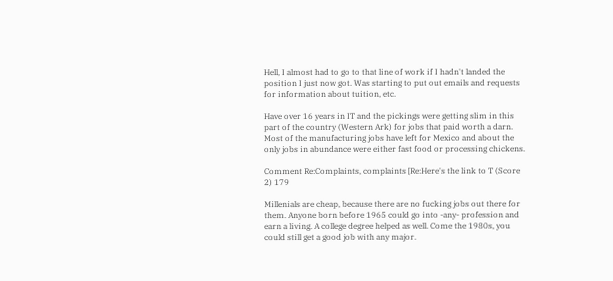Hell, I almost had to go to that line of work if I hadn't landed the position I just now got. Was starting to put out emails and requests for information about tuition, etc.

Have over 16 years in IT and the pickings were getting slim in this part of the country (Western Ark) for jobs that paid worth a darn. Most of the manufacturing jobs have left for Mexico and about the only jobs in abundance were either fast food or processing chickens.

Comment Re:Complaints, complaints [Re:Here's the link to T (Score 2) 179

Millenials are cheap, because there are no fucking jobs out there for them. Anyone born before 1965 could go into -any- profession and earn a living. A college degree helped as well. Come the 1980s, you could still get a good job with any major.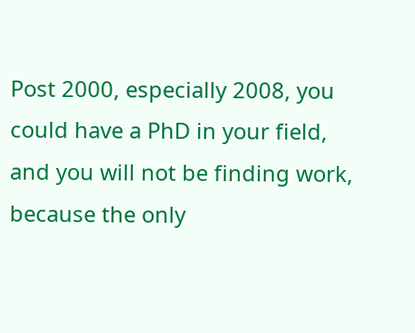Post 2000, especially 2008, you could have a PhD in your field, and you will not be finding work, because the only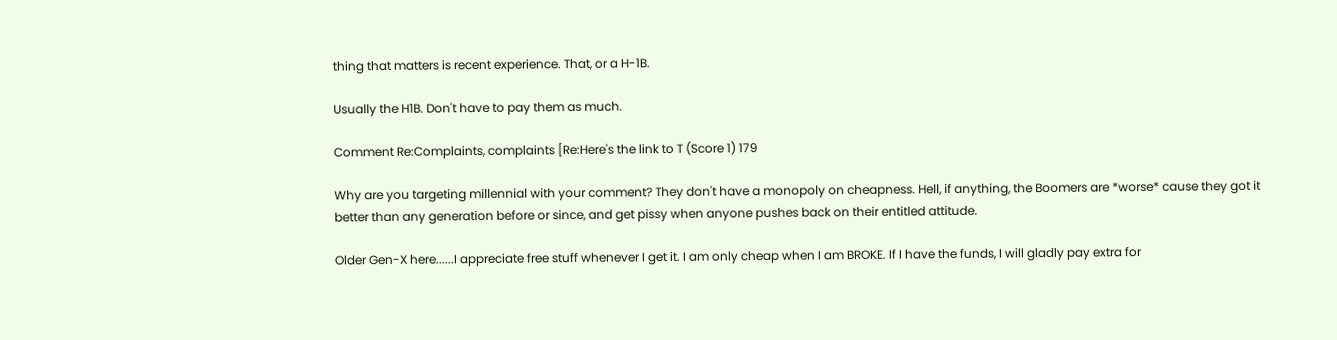thing that matters is recent experience. That, or a H-1B.

Usually the H1B. Don't have to pay them as much.

Comment Re:Complaints, complaints [Re:Here's the link to T (Score 1) 179

Why are you targeting millennial with your comment? They don't have a monopoly on cheapness. Hell, if anything, the Boomers are *worse* cause they got it better than any generation before or since, and get pissy when anyone pushes back on their entitled attitude.

Older Gen-X here......I appreciate free stuff whenever I get it. I am only cheap when I am BROKE. If I have the funds, I will gladly pay extra for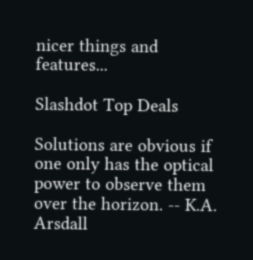nicer things and features...

Slashdot Top Deals

Solutions are obvious if one only has the optical power to observe them over the horizon. -- K.A. Arsdall